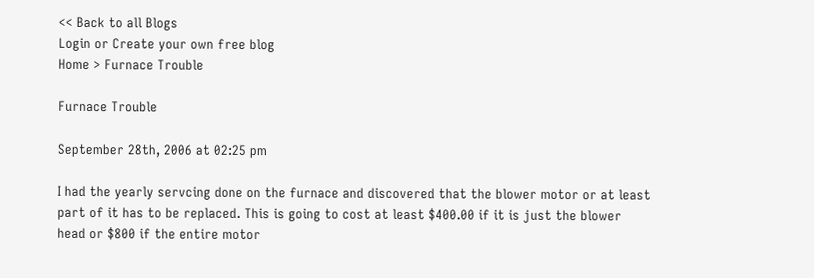<< Back to all Blogs
Login or Create your own free blog
Home > Furnace Trouble

Furnace Trouble

September 28th, 2006 at 02:25 pm

I had the yearly servcing done on the furnace and discovered that the blower motor or at least part of it has to be replaced. This is going to cost at least $400.00 if it is just the blower head or $800 if the entire motor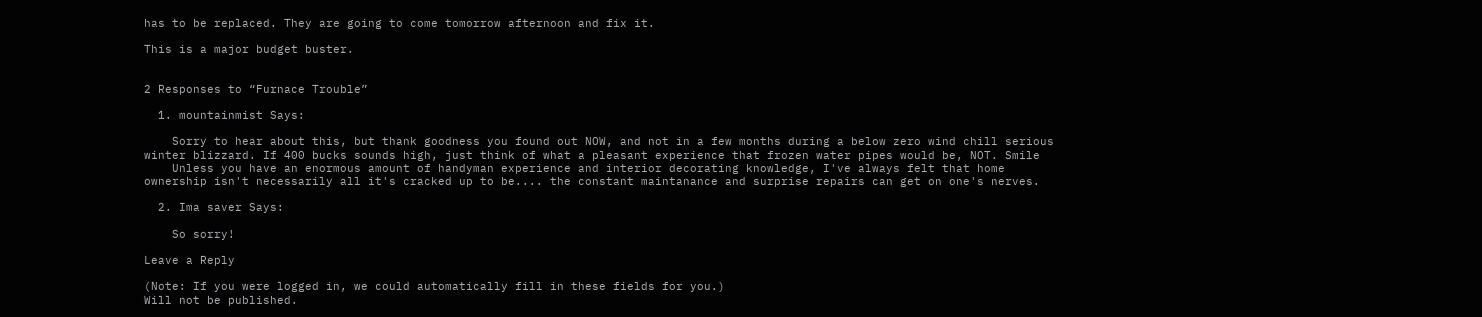has to be replaced. They are going to come tomorrow afternoon and fix it.

This is a major budget buster.


2 Responses to “Furnace Trouble”

  1. mountainmist Says:

    Sorry to hear about this, but thank goodness you found out NOW, and not in a few months during a below zero wind chill serious winter blizzard. If 400 bucks sounds high, just think of what a pleasant experience that frozen water pipes would be, NOT. Smile
    Unless you have an enormous amount of handyman experience and interior decorating knowledge, I've always felt that home ownership isn't necessarily all it's cracked up to be.... the constant maintanance and surprise repairs can get on one's nerves.

  2. Ima saver Says:

    So sorry!

Leave a Reply

(Note: If you were logged in, we could automatically fill in these fields for you.)
Will not be published.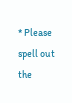* Please spell out the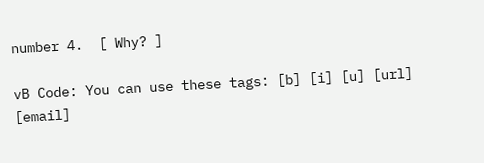number 4.  [ Why? ]

vB Code: You can use these tags: [b] [i] [u] [url] [email]